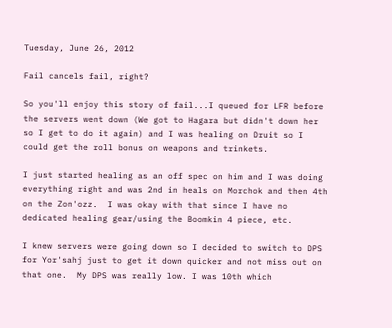Tuesday, June 26, 2012

Fail cancels fail, right?

So you'll enjoy this story of fail...I queued for LFR before the servers went down (We got to Hagara but didn't down her so I get to do it again) and I was healing on Druit so I could get the roll bonus on weapons and trinkets.

I just started healing as an off spec on him and I was doing everything right and was 2nd in heals on Morchok and then 4th on the Zon'ozz.  I was okay with that since I have no dedicated healing gear/using the Boomkin 4 piece, etc.

I knew servers were going down so I decided to switch to DPS for Yor'sahj just to get it down quicker and not miss out on that one.  My DPS was really low. I was 10th which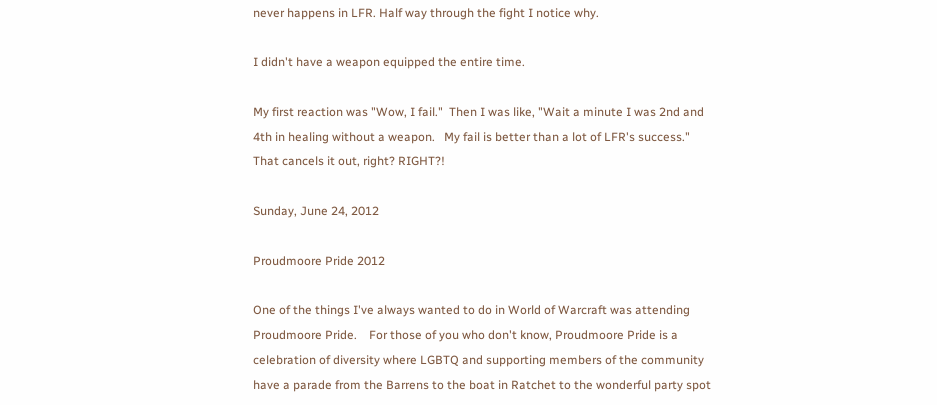never happens in LFR. Half way through the fight I notice why.

I didn't have a weapon equipped the entire time.

My first reaction was "Wow, I fail."  Then I was like, "Wait a minute I was 2nd and 4th in healing without a weapon.   My fail is better than a lot of LFR's success."  That cancels it out, right? RIGHT?!

Sunday, June 24, 2012

Proudmoore Pride 2012

One of the things I've always wanted to do in World of Warcraft was attending Proudmoore Pride.    For those of you who don't know, Proudmoore Pride is a celebration of diversity where LGBTQ and supporting members of the community have a parade from the Barrens to the boat in Ratchet to the wonderful party spot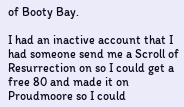of Booty Bay.

I had an inactive account that I had someone send me a Scroll of Resurrection on so I could get a free 80 and made it on Proudmoore so I could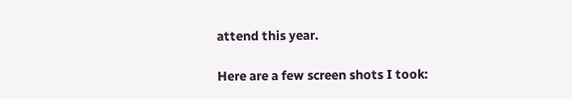attend this year.

Here are a few screen shots I took: